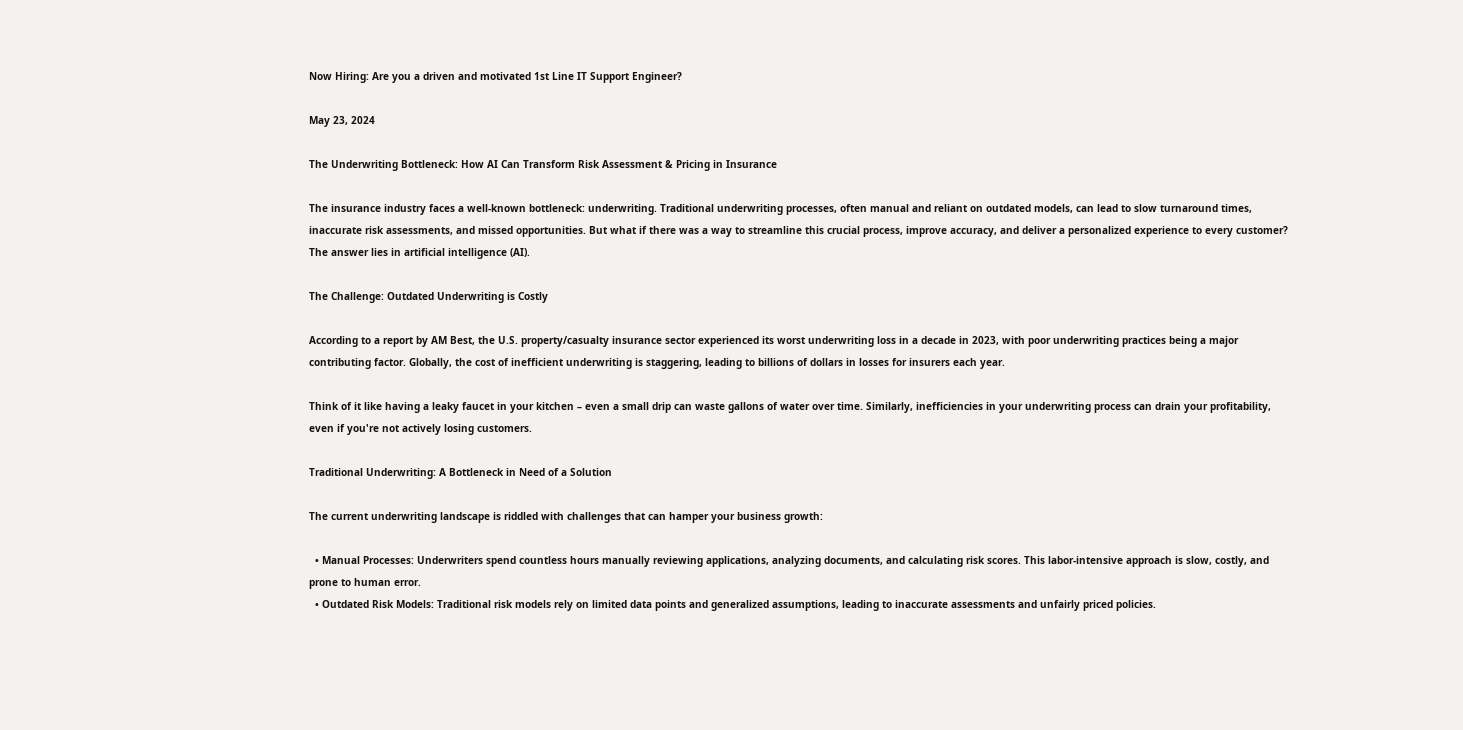Now Hiring: Are you a driven and motivated 1st Line IT Support Engineer?

May 23, 2024

The Underwriting Bottleneck: How AI Can Transform Risk Assessment & Pricing in Insurance

The insurance industry faces a well-known bottleneck: underwriting. Traditional underwriting processes, often manual and reliant on outdated models, can lead to slow turnaround times, inaccurate risk assessments, and missed opportunities. But what if there was a way to streamline this crucial process, improve accuracy, and deliver a personalized experience to every customer? The answer lies in artificial intelligence (AI).

The Challenge: Outdated Underwriting is Costly

According to a report by AM Best, the U.S. property/casualty insurance sector experienced its worst underwriting loss in a decade in 2023, with poor underwriting practices being a major contributing factor. Globally, the cost of inefficient underwriting is staggering, leading to billions of dollars in losses for insurers each year.

Think of it like having a leaky faucet in your kitchen – even a small drip can waste gallons of water over time. Similarly, inefficiencies in your underwriting process can drain your profitability, even if you're not actively losing customers.

Traditional Underwriting: A Bottleneck in Need of a Solution

The current underwriting landscape is riddled with challenges that can hamper your business growth:

  • Manual Processes: Underwriters spend countless hours manually reviewing applications, analyzing documents, and calculating risk scores. This labor-intensive approach is slow, costly, and prone to human error.
  • Outdated Risk Models: Traditional risk models rely on limited data points and generalized assumptions, leading to inaccurate assessments and unfairly priced policies.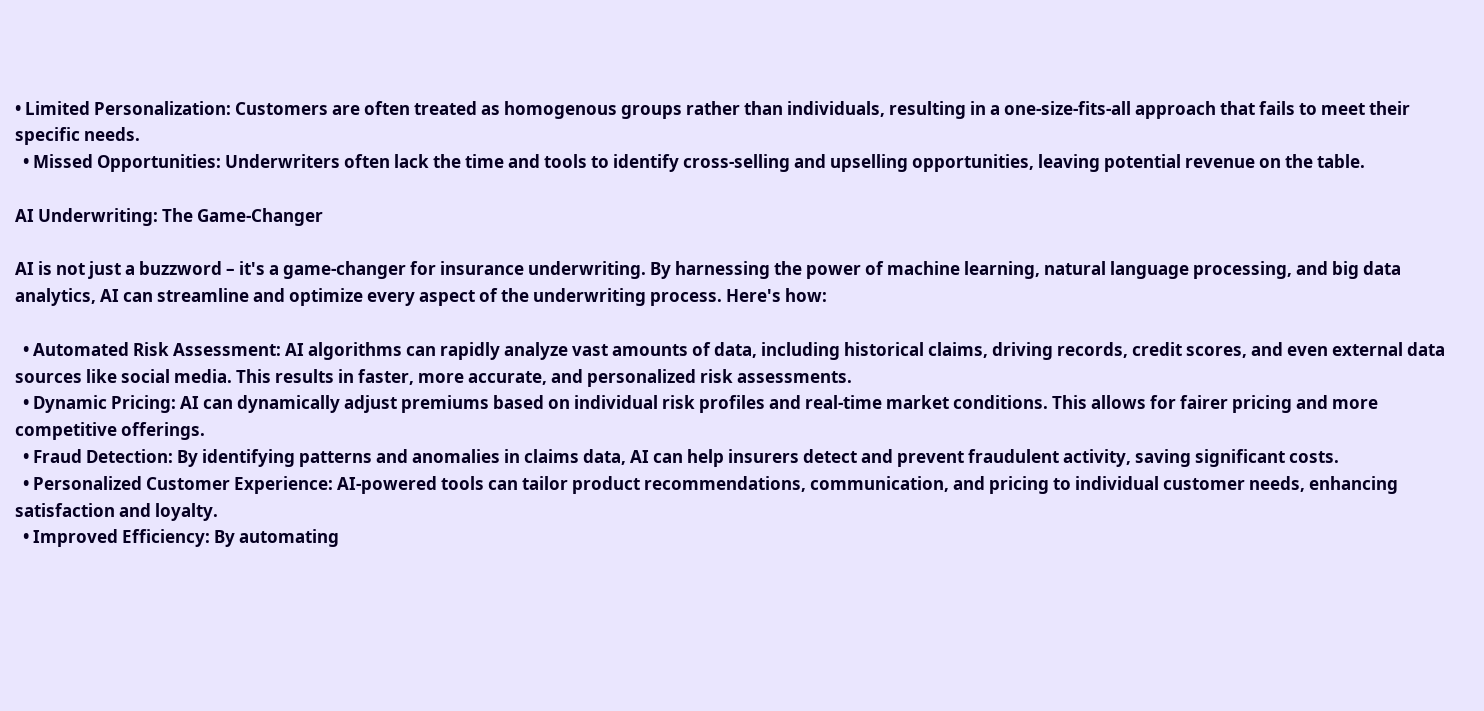• Limited Personalization: Customers are often treated as homogenous groups rather than individuals, resulting in a one-size-fits-all approach that fails to meet their specific needs.
  • Missed Opportunities: Underwriters often lack the time and tools to identify cross-selling and upselling opportunities, leaving potential revenue on the table.

AI Underwriting: The Game-Changer

AI is not just a buzzword – it's a game-changer for insurance underwriting. By harnessing the power of machine learning, natural language processing, and big data analytics, AI can streamline and optimize every aspect of the underwriting process. Here's how:

  • Automated Risk Assessment: AI algorithms can rapidly analyze vast amounts of data, including historical claims, driving records, credit scores, and even external data sources like social media. This results in faster, more accurate, and personalized risk assessments.
  • Dynamic Pricing: AI can dynamically adjust premiums based on individual risk profiles and real-time market conditions. This allows for fairer pricing and more competitive offerings.
  • Fraud Detection: By identifying patterns and anomalies in claims data, AI can help insurers detect and prevent fraudulent activity, saving significant costs.
  • Personalized Customer Experience: AI-powered tools can tailor product recommendations, communication, and pricing to individual customer needs, enhancing satisfaction and loyalty.
  • Improved Efficiency: By automating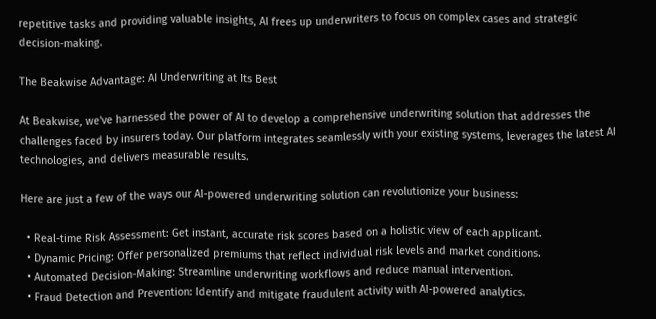repetitive tasks and providing valuable insights, AI frees up underwriters to focus on complex cases and strategic decision-making.

The Beakwise Advantage: AI Underwriting at Its Best

At Beakwise, we've harnessed the power of AI to develop a comprehensive underwriting solution that addresses the challenges faced by insurers today. Our platform integrates seamlessly with your existing systems, leverages the latest AI technologies, and delivers measurable results.

Here are just a few of the ways our AI-powered underwriting solution can revolutionize your business:

  • Real-time Risk Assessment: Get instant, accurate risk scores based on a holistic view of each applicant.
  • Dynamic Pricing: Offer personalized premiums that reflect individual risk levels and market conditions.
  • Automated Decision-Making: Streamline underwriting workflows and reduce manual intervention.
  • Fraud Detection and Prevention: Identify and mitigate fraudulent activity with AI-powered analytics.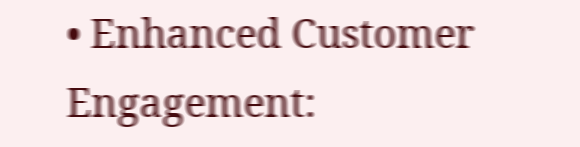• Enhanced Customer Engagement: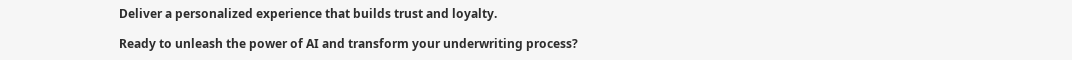Deliver a personalized experience that builds trust and loyalty.

Ready to unleash the power of AI and transform your underwriting process?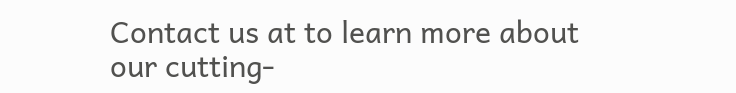Contact us at to learn more about our cutting-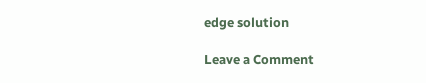edge solution

Leave a Comment